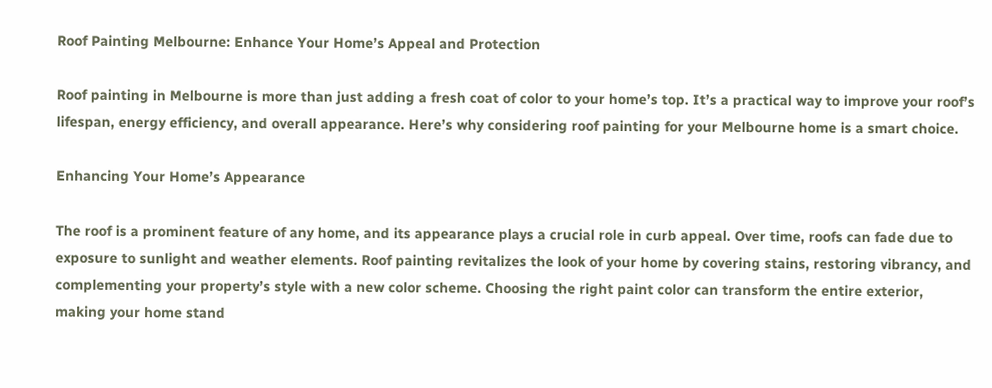Roof Painting Melbourne: Enhance Your Home’s Appeal and Protection

Roof painting in Melbourne is more than just adding a fresh coat of color to your home’s top. It’s a practical way to improve your roof’s lifespan, energy efficiency, and overall appearance. Here’s why considering roof painting for your Melbourne home is a smart choice.

Enhancing Your Home’s Appearance

The roof is a prominent feature of any home, and its appearance plays a crucial role in curb appeal. Over time, roofs can fade due to exposure to sunlight and weather elements. Roof painting revitalizes the look of your home by covering stains, restoring vibrancy, and complementing your property’s style with a new color scheme. Choosing the right paint color can transform the entire exterior, making your home stand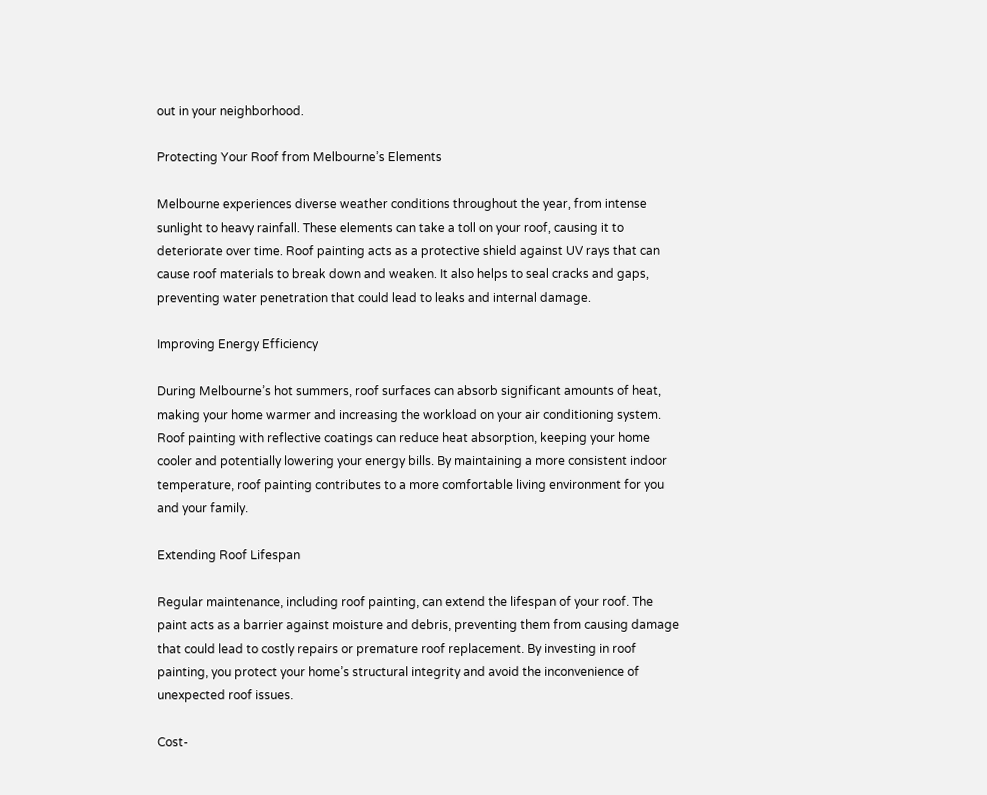out in your neighborhood.

Protecting Your Roof from Melbourne’s Elements

Melbourne experiences diverse weather conditions throughout the year, from intense sunlight to heavy rainfall. These elements can take a toll on your roof, causing it to deteriorate over time. Roof painting acts as a protective shield against UV rays that can cause roof materials to break down and weaken. It also helps to seal cracks and gaps, preventing water penetration that could lead to leaks and internal damage.

Improving Energy Efficiency

During Melbourne’s hot summers, roof surfaces can absorb significant amounts of heat, making your home warmer and increasing the workload on your air conditioning system. Roof painting with reflective coatings can reduce heat absorption, keeping your home cooler and potentially lowering your energy bills. By maintaining a more consistent indoor temperature, roof painting contributes to a more comfortable living environment for you and your family.

Extending Roof Lifespan

Regular maintenance, including roof painting, can extend the lifespan of your roof. The paint acts as a barrier against moisture and debris, preventing them from causing damage that could lead to costly repairs or premature roof replacement. By investing in roof painting, you protect your home’s structural integrity and avoid the inconvenience of unexpected roof issues.

Cost-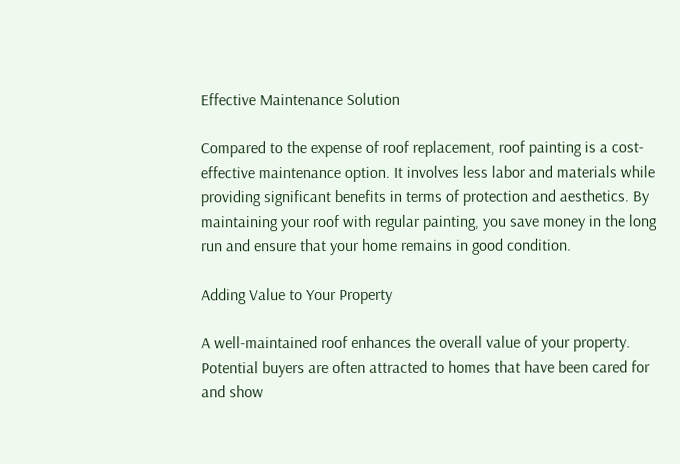Effective Maintenance Solution

Compared to the expense of roof replacement, roof painting is a cost-effective maintenance option. It involves less labor and materials while providing significant benefits in terms of protection and aesthetics. By maintaining your roof with regular painting, you save money in the long run and ensure that your home remains in good condition.

Adding Value to Your Property

A well-maintained roof enhances the overall value of your property. Potential buyers are often attracted to homes that have been cared for and show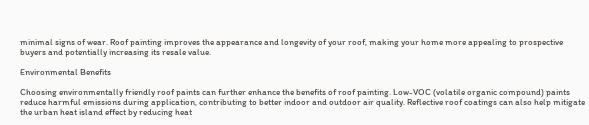minimal signs of wear. Roof painting improves the appearance and longevity of your roof, making your home more appealing to prospective buyers and potentially increasing its resale value.

Environmental Benefits

Choosing environmentally friendly roof paints can further enhance the benefits of roof painting. Low-VOC (volatile organic compound) paints reduce harmful emissions during application, contributing to better indoor and outdoor air quality. Reflective roof coatings can also help mitigate the urban heat island effect by reducing heat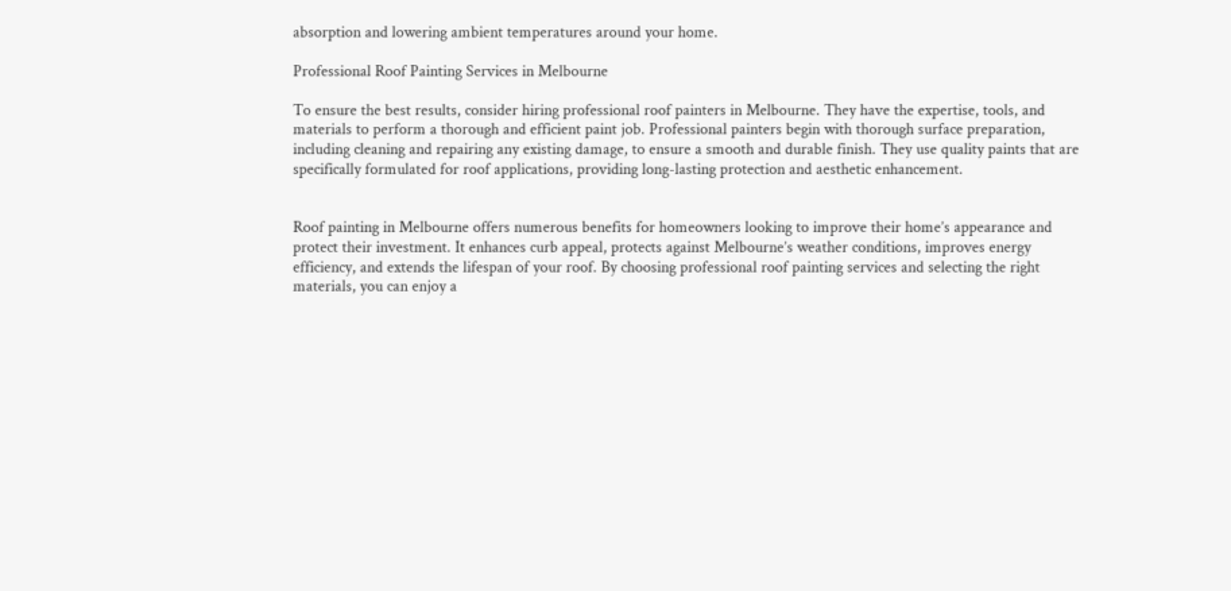absorption and lowering ambient temperatures around your home.

Professional Roof Painting Services in Melbourne

To ensure the best results, consider hiring professional roof painters in Melbourne. They have the expertise, tools, and materials to perform a thorough and efficient paint job. Professional painters begin with thorough surface preparation, including cleaning and repairing any existing damage, to ensure a smooth and durable finish. They use quality paints that are specifically formulated for roof applications, providing long-lasting protection and aesthetic enhancement.


Roof painting in Melbourne offers numerous benefits for homeowners looking to improve their home’s appearance and protect their investment. It enhances curb appeal, protects against Melbourne’s weather conditions, improves energy efficiency, and extends the lifespan of your roof. By choosing professional roof painting services and selecting the right materials, you can enjoy a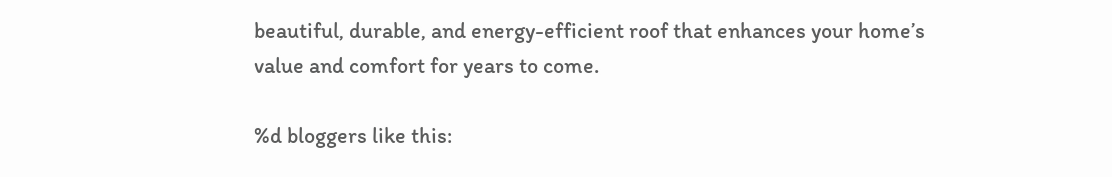beautiful, durable, and energy-efficient roof that enhances your home’s value and comfort for years to come.

%d bloggers like this: